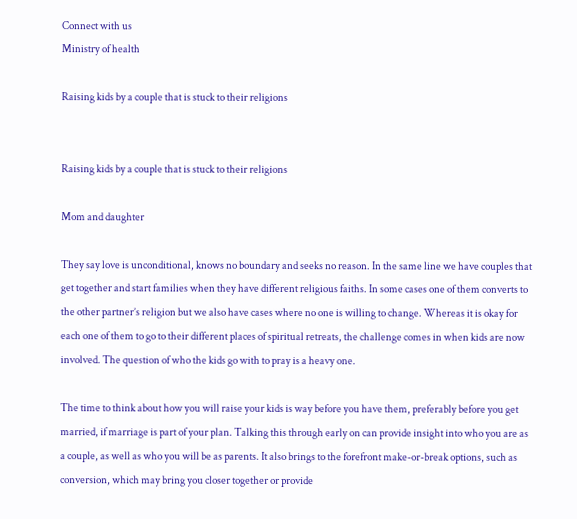Connect with us
Ministry of health

Raising kids by a couple that is stuck to their religions


Raising kids by a couple that is stuck to their religions

Mom and daughter

They say love is unconditional, knows no boundary and seeks no reason. In the same line we have couples that get together and start families when they have different religious faiths. In some cases one of them converts to the other partner’s religion but we also have cases where no one is willing to change. Whereas it is okay for each one of them to go to their different places of spiritual retreats, the challenge comes in when kids are now involved. The question of who the kids go with to pray is a heavy one.

The time to think about how you will raise your kids is way before you have them, preferably before you get married, if marriage is part of your plan. Talking this through early on can provide insight into who you are as a couple, as well as who you will be as parents. It also brings to the forefront make-or-break options, such as conversion, which may bring you closer together or provide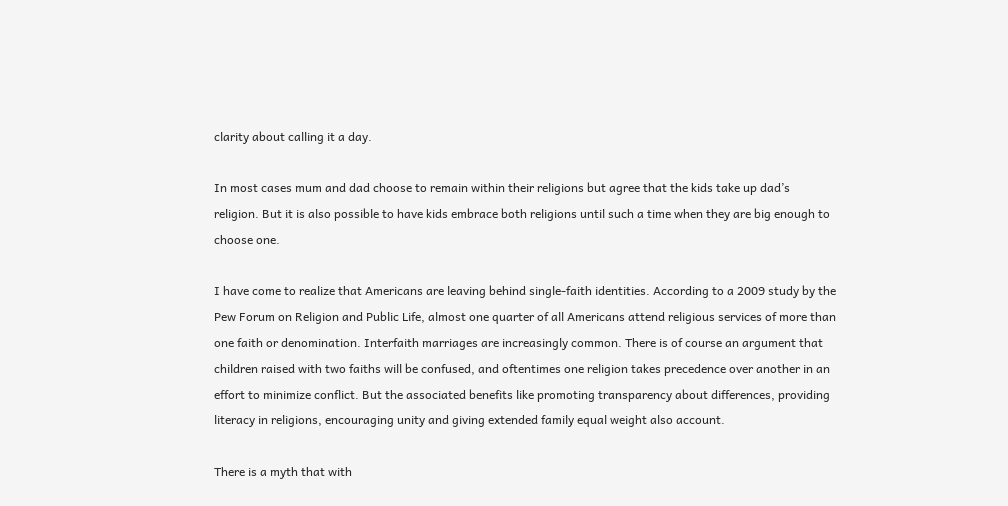clarity about calling it a day.

In most cases mum and dad choose to remain within their religions but agree that the kids take up dad’s religion. But it is also possible to have kids embrace both religions until such a time when they are big enough to choose one.

I have come to realize that Americans are leaving behind single-faith identities. According to a 2009 study by the Pew Forum on Religion and Public Life, almost one quarter of all Americans attend religious services of more than one faith or denomination. Interfaith marriages are increasingly common. There is of course an argument that children raised with two faiths will be confused, and oftentimes one religion takes precedence over another in an effort to minimize conflict. But the associated benefits like promoting transparency about differences, providing literacy in religions, encouraging unity and giving extended family equal weight also account.

There is a myth that with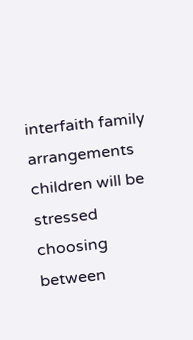interfaith family arrangements children will be stressed choosing between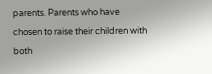parents. Parents who have chosen to raise their children with both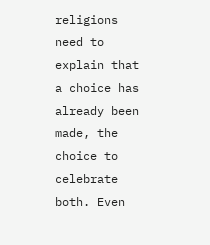religions need to explain that a choice has already been made, the choice to celebrate both. Even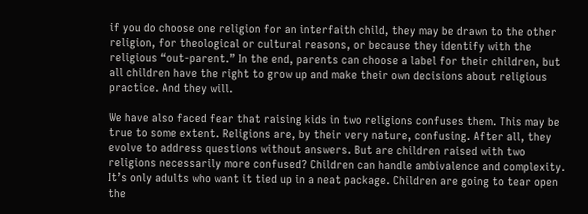if you do choose one religion for an interfaith child, they may be drawn to the other religion, for theological or cultural reasons, or because they identify with the religious “out-parent.” In the end, parents can choose a label for their children, but all children have the right to grow up and make their own decisions about religious practice. And they will.

We have also faced fear that raising kids in two religions confuses them. This may be true to some extent. Religions are, by their very nature, confusing. After all, they evolve to address questions without answers. But are children raised with two religions necessarily more confused? Children can handle ambivalence and complexity. It’s only adults who want it tied up in a neat package. Children are going to tear open the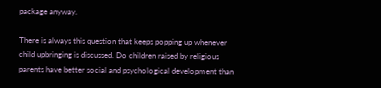package anyway.

There is always this question that keeps popping up whenever child upbringing is discussed. Do children raised by religious parents have better social and psychological development than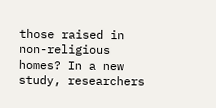those raised in non-religious homes? In a new study, researchers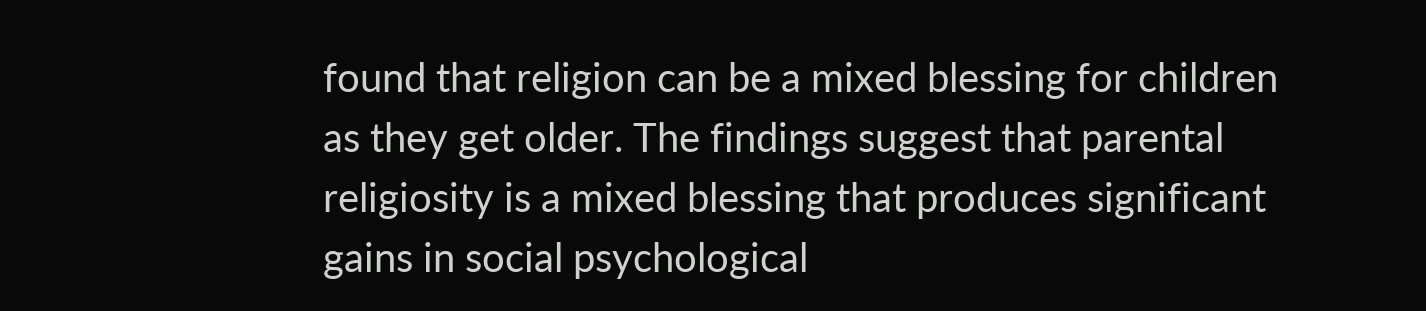found that religion can be a mixed blessing for children as they get older. The findings suggest that parental religiosity is a mixed blessing that produces significant gains in social psychological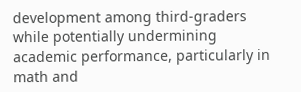development among third-graders while potentially undermining academic performance, particularly in math and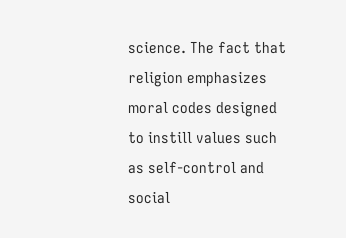science. The fact that religion emphasizes moral codes designed to instill values such as self-control and social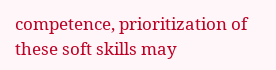competence, prioritization of these soft skills may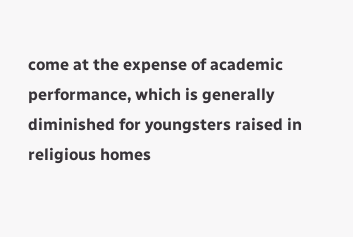come at the expense of academic performance, which is generally diminished for youngsters raised in religious homes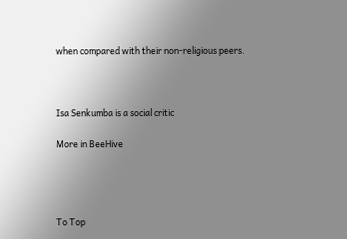when compared with their non-religious peers.



Isa Senkumba is a social critic

More in BeeHive




To Top